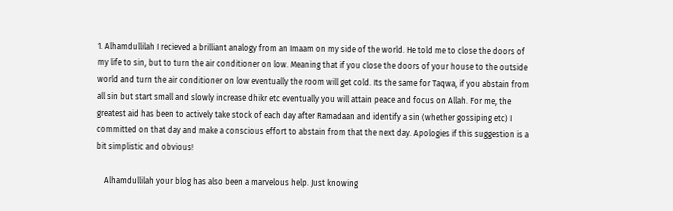1. Alhamdullilah I recieved a brilliant analogy from an Imaam on my side of the world. He told me to close the doors of my life to sin, but to turn the air conditioner on low. Meaning that if you close the doors of your house to the outside world and turn the air conditioner on low eventually the room will get cold. Its the same for Taqwa, if you abstain from all sin but start small and slowly increase dhikr etc eventually you will attain peace and focus on Allah. For me, the greatest aid has been to actively take stock of each day after Ramadaan and identify a sin (whether gossiping etc) I committed on that day and make a conscious effort to abstain from that the next day. Apologies if this suggestion is a bit simplistic and obvious!

    Alhamdullilah your blog has also been a marvelous help. Just knowing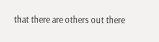that there are others out there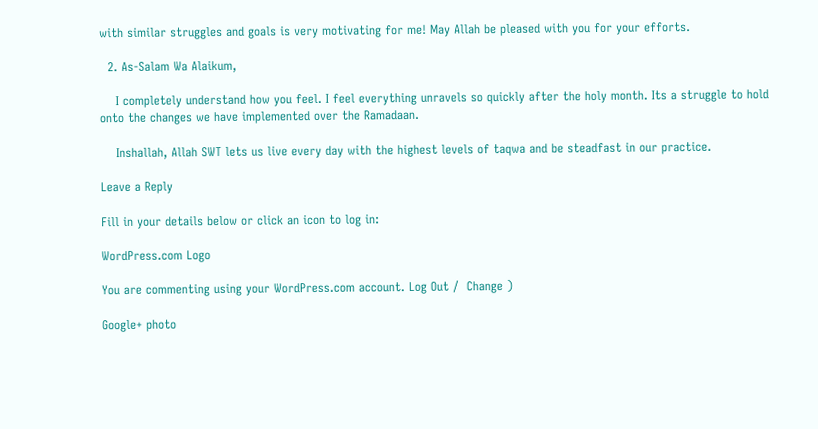with similar struggles and goals is very motivating for me! May Allah be pleased with you for your efforts.

  2. As-Salam Wa Alaikum,

    I completely understand how you feel. I feel everything unravels so quickly after the holy month. Its a struggle to hold onto the changes we have implemented over the Ramadaan.

    Inshallah, Allah SWT lets us live every day with the highest levels of taqwa and be steadfast in our practice.

Leave a Reply

Fill in your details below or click an icon to log in:

WordPress.com Logo

You are commenting using your WordPress.com account. Log Out /  Change )

Google+ photo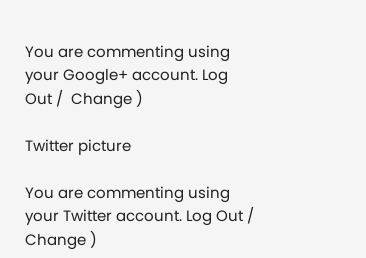You are commenting using your Google+ account. Log Out /  Change )

Twitter picture

You are commenting using your Twitter account. Log Out /  Change )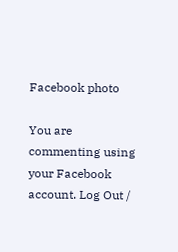Facebook photo

You are commenting using your Facebook account. Log Out /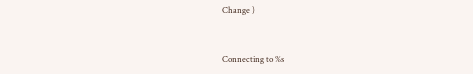Change )


Connecting to %s